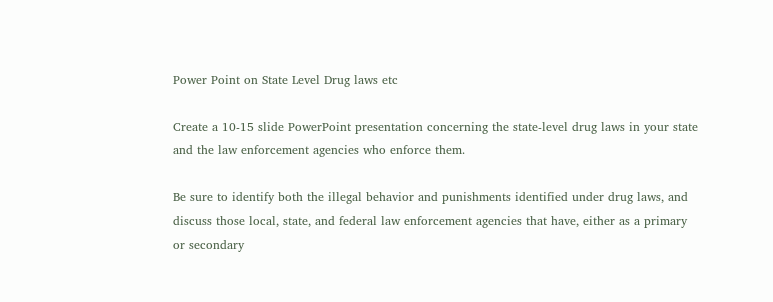Power Point on State Level Drug laws etc

Create a 10-15 slide PowerPoint presentation concerning the state-level drug laws in your state and the law enforcement agencies who enforce them.

Be sure to identify both the illegal behavior and punishments identified under drug laws, and discuss those local, state, and federal law enforcement agencies that have, either as a primary or secondary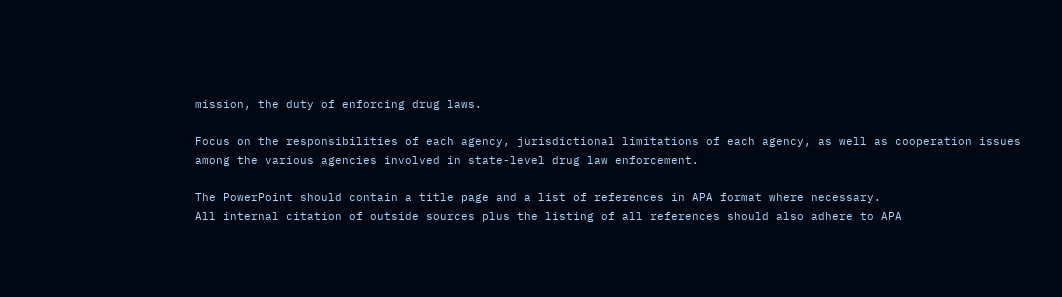mission, the duty of enforcing drug laws.

Focus on the responsibilities of each agency, jurisdictional limitations of each agency, as well as cooperation issues among the various agencies involved in state-level drug law enforcement.

The PowerPoint should contain a title page and a list of references in APA format where necessary.
All internal citation of outside sources plus the listing of all references should also adhere to APA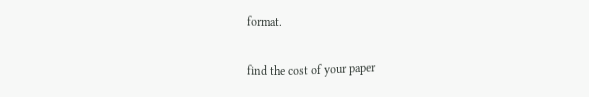format.

find the cost of your paper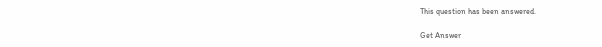This question has been answered.

Get Answer